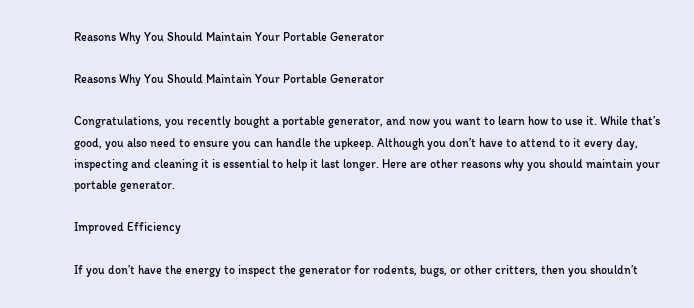Reasons Why You Should Maintain Your Portable Generator

Reasons Why You Should Maintain Your Portable Generator

Congratulations, you recently bought a portable generator, and now you want to learn how to use it. While that’s good, you also need to ensure you can handle the upkeep. Although you don’t have to attend to it every day, inspecting and cleaning it is essential to help it last longer. Here are other reasons why you should maintain your portable generator.

Improved Efficiency

If you don’t have the energy to inspect the generator for rodents, bugs, or other critters, then you shouldn’t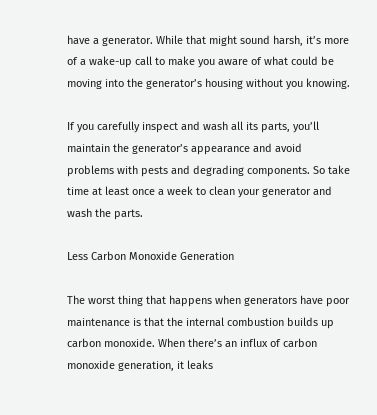have a generator. While that might sound harsh, it’s more of a wake-up call to make you aware of what could be moving into the generator’s housing without you knowing.

If you carefully inspect and wash all its parts, you’ll maintain the generator’s appearance and avoid problems with pests and degrading components. So take time at least once a week to clean your generator and wash the parts.

Less Carbon Monoxide Generation

The worst thing that happens when generators have poor maintenance is that the internal combustion builds up carbon monoxide. When there’s an influx of carbon monoxide generation, it leaks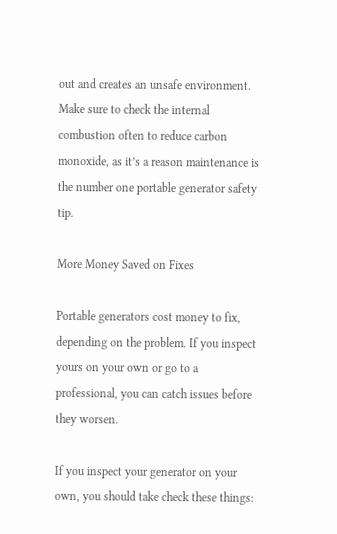out and creates an unsafe environment. Make sure to check the internal combustion often to reduce carbon monoxide, as it’s a reason maintenance is the number one portable generator safety tip.

More Money Saved on Fixes

Portable generators cost money to fix, depending on the problem. If you inspect yours on your own or go to a professional, you can catch issues before they worsen.

If you inspect your generator on your own, you should take check these things: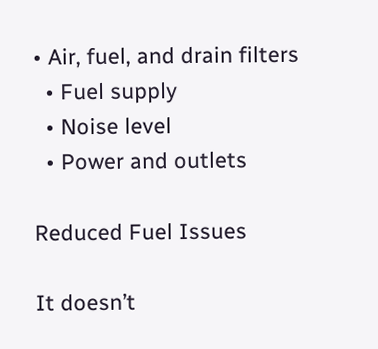• Air, fuel, and drain filters
  • Fuel supply
  • Noise level
  • Power and outlets

Reduced Fuel Issues

It doesn’t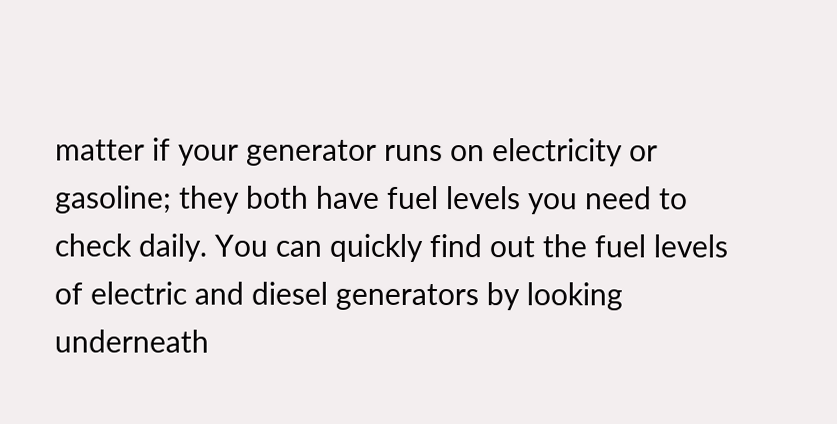matter if your generator runs on electricity or gasoline; they both have fuel levels you need to check daily. You can quickly find out the fuel levels of electric and diesel generators by looking underneath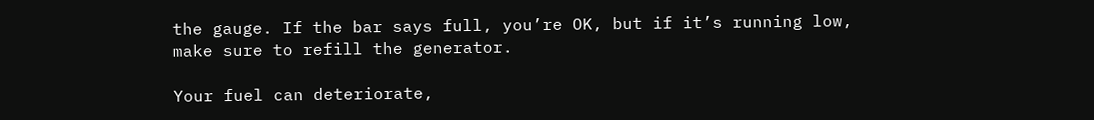the gauge. If the bar says full, you’re OK, but if it’s running low, make sure to refill the generator.

Your fuel can deteriorate,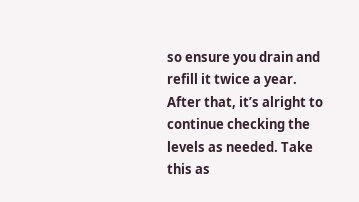so ensure you drain and refill it twice a year. After that, it’s alright to continue checking the levels as needed. Take this as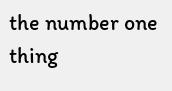the number one thing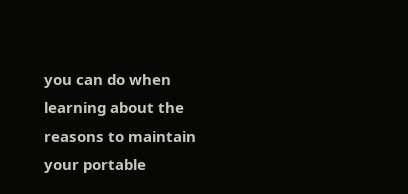you can do when learning about the reasons to maintain your portable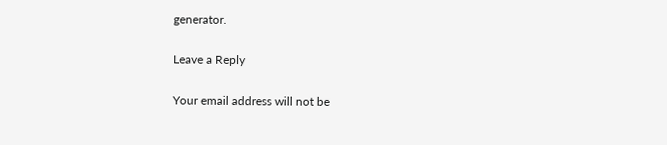generator.

Leave a Reply

Your email address will not be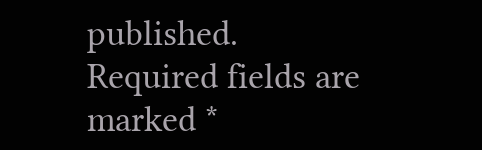published. Required fields are marked *